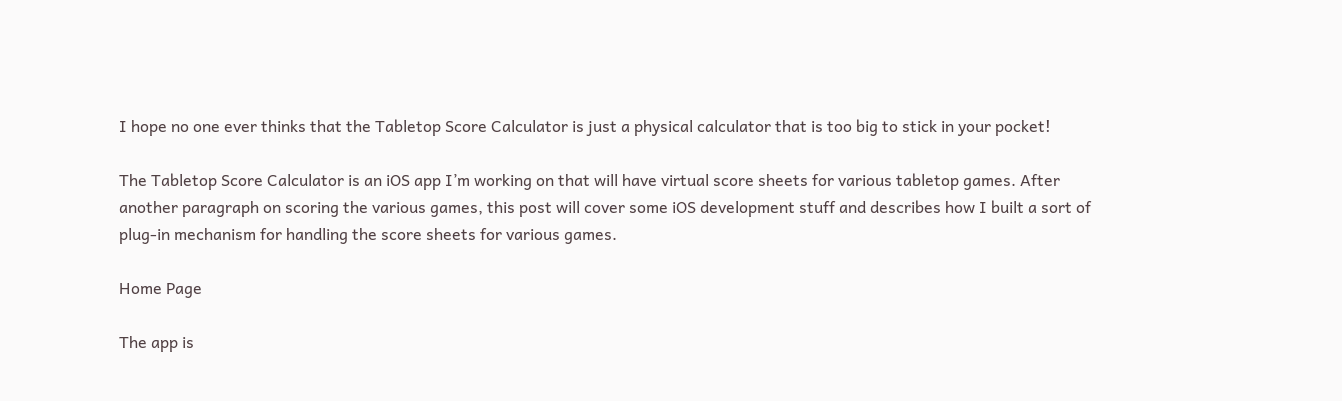I hope no one ever thinks that the Tabletop Score Calculator is just a physical calculator that is too big to stick in your pocket!

The Tabletop Score Calculator is an iOS app I’m working on that will have virtual score sheets for various tabletop games. After another paragraph on scoring the various games, this post will cover some iOS development stuff and describes how I built a sort of plug-in mechanism for handling the score sheets for various games.

Home Page

The app is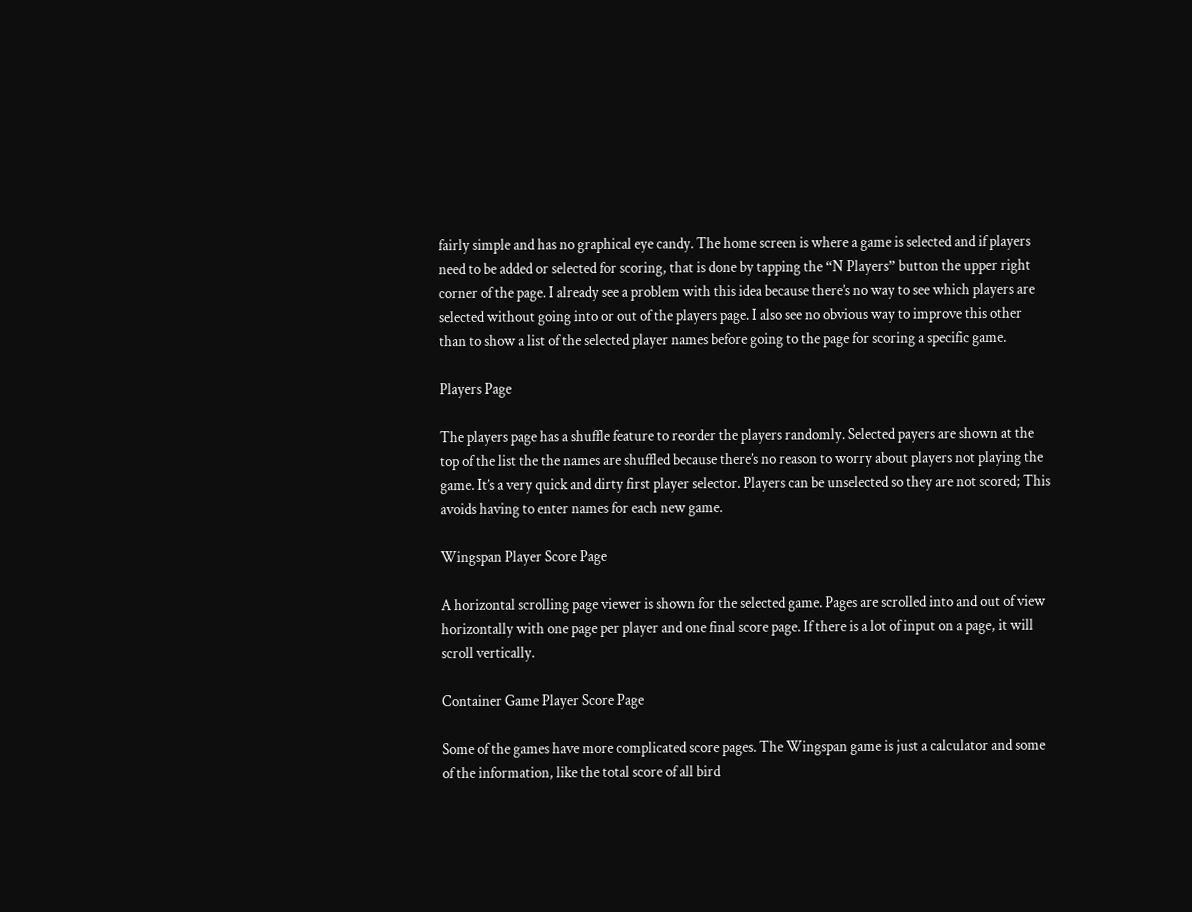fairly simple and has no graphical eye candy. The home screen is where a game is selected and if players need to be added or selected for scoring, that is done by tapping the “N Players” button the upper right corner of the page. I already see a problem with this idea because there’s no way to see which players are selected without going into or out of the players page. I also see no obvious way to improve this other than to show a list of the selected player names before going to the page for scoring a specific game.

Players Page

The players page has a shuffle feature to reorder the players randomly. Selected payers are shown at the top of the list the the names are shuffled because there’s no reason to worry about players not playing the game. It’s a very quick and dirty first player selector. Players can be unselected so they are not scored; This avoids having to enter names for each new game.

Wingspan Player Score Page

A horizontal scrolling page viewer is shown for the selected game. Pages are scrolled into and out of view horizontally with one page per player and one final score page. If there is a lot of input on a page, it will scroll vertically.

Container Game Player Score Page

Some of the games have more complicated score pages. The Wingspan game is just a calculator and some of the information, like the total score of all bird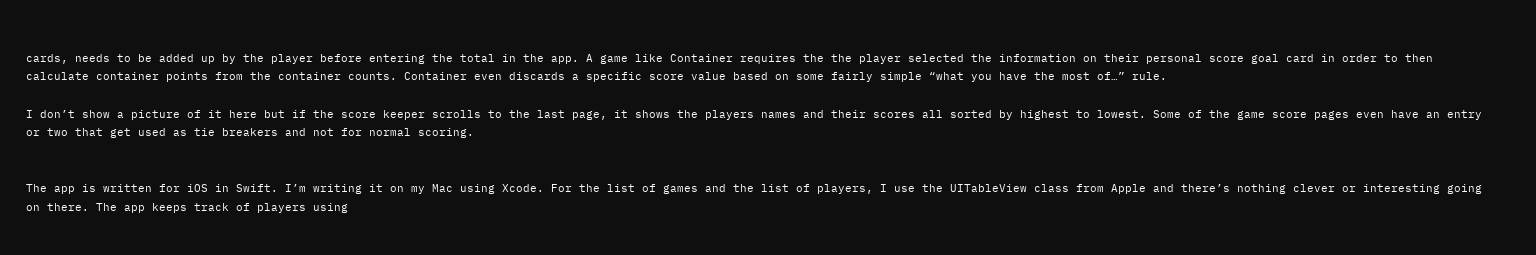cards, needs to be added up by the player before entering the total in the app. A game like Container requires the the player selected the information on their personal score goal card in order to then calculate container points from the container counts. Container even discards a specific score value based on some fairly simple “what you have the most of…” rule.

I don’t show a picture of it here but if the score keeper scrolls to the last page, it shows the players names and their scores all sorted by highest to lowest. Some of the game score pages even have an entry or two that get used as tie breakers and not for normal scoring.


The app is written for iOS in Swift. I’m writing it on my Mac using Xcode. For the list of games and the list of players, I use the UITableView class from Apple and there’s nothing clever or interesting going on there. The app keeps track of players using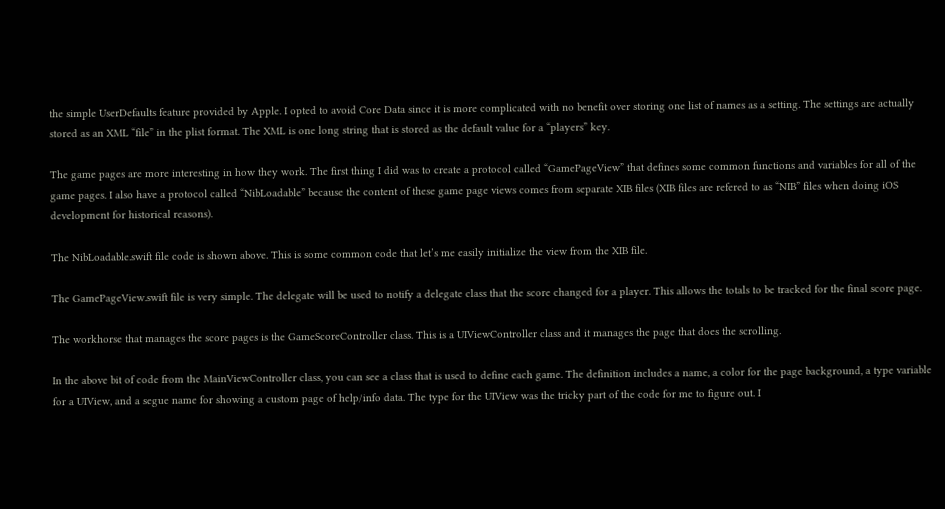the simple UserDefaults feature provided by Apple. I opted to avoid Core Data since it is more complicated with no benefit over storing one list of names as a setting. The settings are actually stored as an XML “file” in the plist format. The XML is one long string that is stored as the default value for a “players” key.

The game pages are more interesting in how they work. The first thing I did was to create a protocol called “GamePageView” that defines some common functions and variables for all of the game pages. I also have a protocol called “NibLoadable” because the content of these game page views comes from separate XIB files (XIB files are refered to as “NIB” files when doing iOS development for historical reasons).

The NibLoadable.swift file code is shown above. This is some common code that let’s me easily initialize the view from the XIB file.

The GamePageView.swift file is very simple. The delegate will be used to notify a delegate class that the score changed for a player. This allows the totals to be tracked for the final score page.

The workhorse that manages the score pages is the GameScoreController class. This is a UIViewController class and it manages the page that does the scrolling.

In the above bit of code from the MainViewController class, you can see a class that is used to define each game. The definition includes a name, a color for the page background, a type variable for a UIView, and a segue name for showing a custom page of help/info data. The type for the UIView was the tricky part of the code for me to figure out. I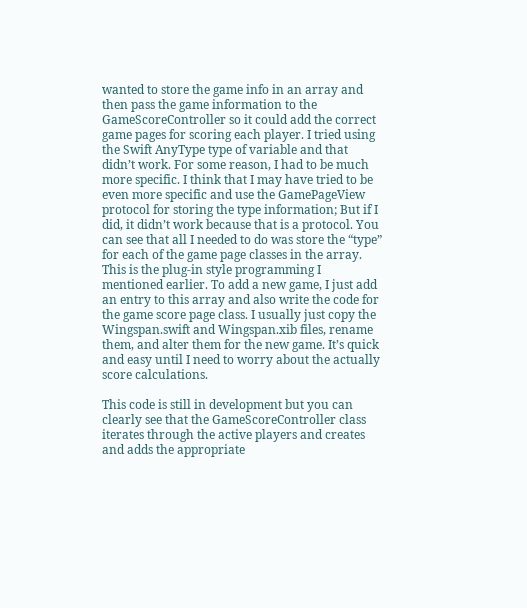wanted to store the game info in an array and then pass the game information to the GameScoreController so it could add the correct game pages for scoring each player. I tried using the Swift AnyType type of variable and that didn’t work. For some reason, I had to be much more specific. I think that I may have tried to be even more specific and use the GamePageView protocol for storing the type information; But if I did, it didn’t work because that is a protocol. You can see that all I needed to do was store the “type” for each of the game page classes in the array. This is the plug-in style programming I mentioned earlier. To add a new game, I just add an entry to this array and also write the code for the game score page class. I usually just copy the Wingspan.swift and Wingspan.xib files, rename them, and alter them for the new game. It’s quick and easy until I need to worry about the actually score calculations.

This code is still in development but you can clearly see that the GameScoreController class iterates through the active players and creates and adds the appropriate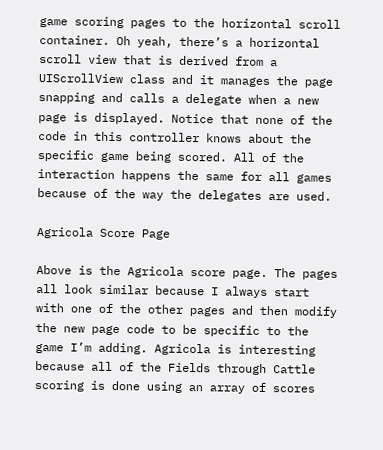game scoring pages to the horizontal scroll container. Oh yeah, there’s a horizontal scroll view that is derived from a UIScrollView class and it manages the page snapping and calls a delegate when a new page is displayed. Notice that none of the code in this controller knows about the specific game being scored. All of the interaction happens the same for all games because of the way the delegates are used.

Agricola Score Page

Above is the Agricola score page. The pages all look similar because I always start with one of the other pages and then modify the new page code to be specific to the game I’m adding. Agricola is interesting because all of the Fields through Cattle scoring is done using an array of scores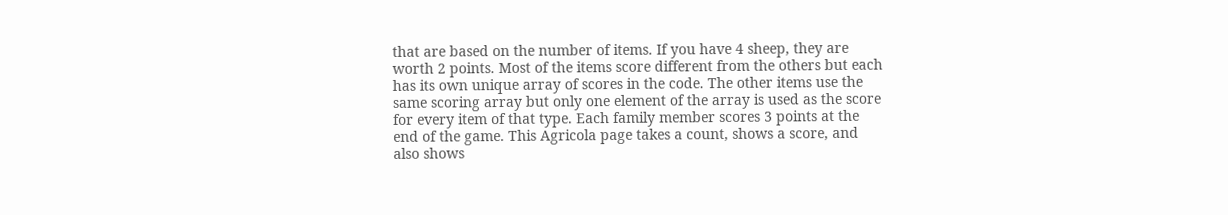that are based on the number of items. If you have 4 sheep, they are worth 2 points. Most of the items score different from the others but each has its own unique array of scores in the code. The other items use the same scoring array but only one element of the array is used as the score for every item of that type. Each family member scores 3 points at the end of the game. This Agricola page takes a count, shows a score, and also shows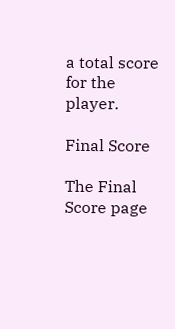a total score for the player.

Final Score

The Final Score page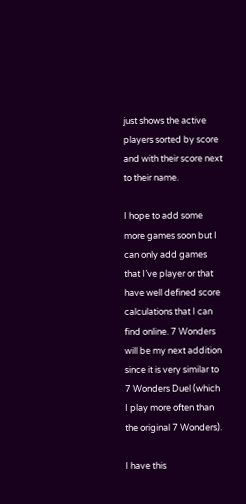just shows the active players sorted by score and with their score next to their name.

I hope to add some more games soon but I can only add games that I’ve player or that have well defined score calculations that I can find online. 7 Wonders will be my next addition since it is very similar to 7 Wonders Duel (which I play more often than the original 7 Wonders).

I have this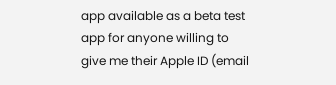app available as a beta test app for anyone willing to give me their Apple ID (email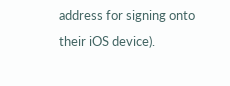address for signing onto their iOS device).